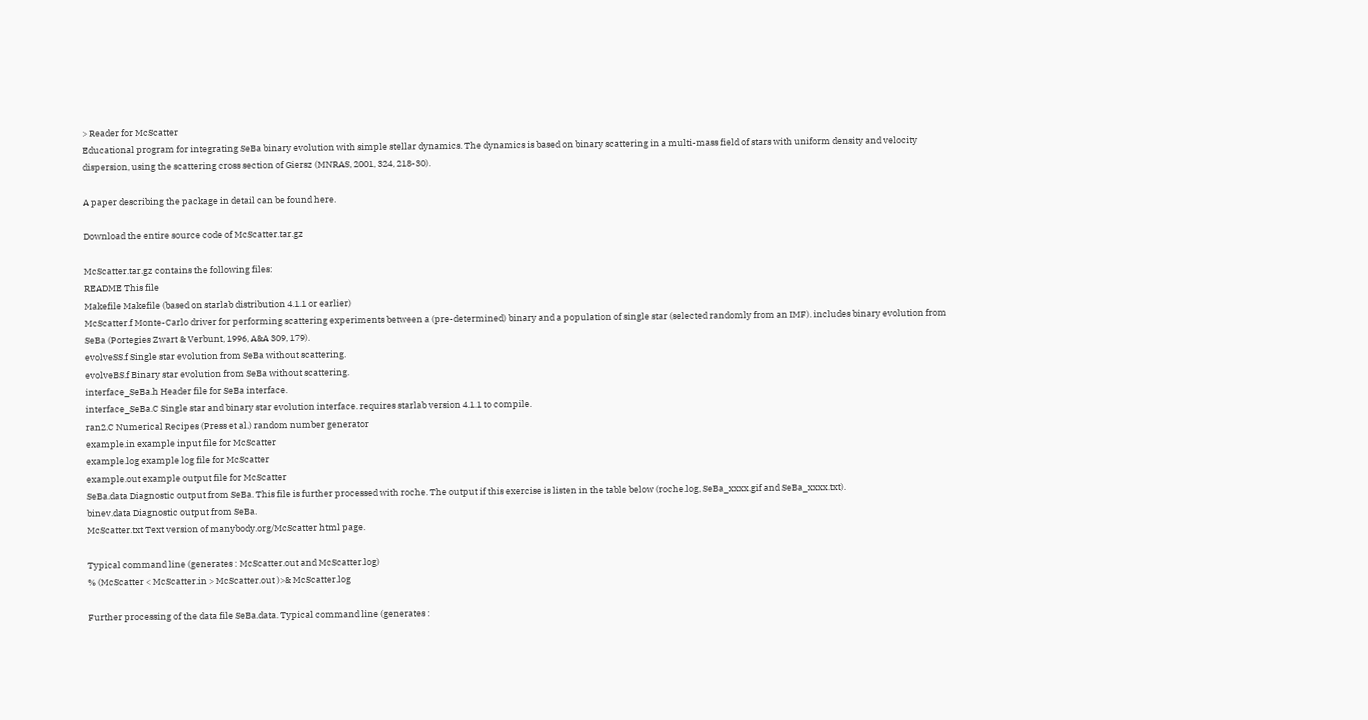> Reader for McScatter
Educational program for integrating SeBa binary evolution with simple stellar dynamics. The dynamics is based on binary scattering in a multi-mass field of stars with uniform density and velocity dispersion, using the scattering cross section of Giersz (MNRAS, 2001, 324, 218-30).

A paper describing the package in detail can be found here.

Download the entire source code of McScatter.tar.gz

McScatter.tar.gz contains the following files:
README This file
Makefile Makefile (based on starlab distribution 4.1.1 or earlier)
McScatter.f Monte-Carlo driver for performing scattering experiments between a (pre-determined) binary and a population of single star (selected randomly from an IMF). includes binary evolution from SeBa (Portegies Zwart & Verbunt, 1996, A&A 309, 179).
evolveSS.f Single star evolution from SeBa without scattering.
evolveBS.f Binary star evolution from SeBa without scattering.
interface_SeBa.h Header file for SeBa interface.
interface_SeBa.C Single star and binary star evolution interface. requires starlab version 4.1.1 to compile.
ran2.C Numerical Recipes (Press et al.) random number generator
example.in example input file for McScatter
example.log example log file for McScatter
example.out example output file for McScatter
SeBa.data Diagnostic output from SeBa. This file is further processed with roche. The output if this exercise is listen in the table below (roche.log, SeBa_xxxx.gif and SeBa_xxxx.txt).
binev.data Diagnostic output from SeBa.
McScatter.txt Text version of manybody.org/McScatter html page.

Typical command line (generates : McScatter.out and McScatter.log)
% (McScatter < McScatter.in > McScatter.out )>& McScatter.log

Further processing of the data file SeBa.data. Typical command line (generates :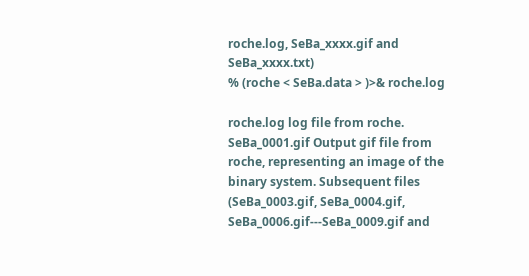roche.log, SeBa_xxxx.gif and SeBa_xxxx.txt)
% (roche < SeBa.data > )>& roche.log

roche.log log file from roche.
SeBa_0001.gif Output gif file from roche, representing an image of the binary system. Subsequent files (SeBa_0003.gif, SeBa_0004.gif, SeBa_0006.gif---SeBa_0009.gif and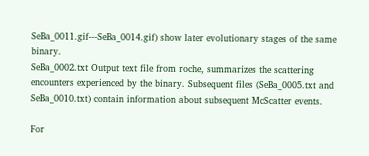SeBa_0011.gif---SeBa_0014.gif) show later evolutionary stages of the same binary.
SeBa_0002.txt Output text file from roche, summarizes the scattering encounters experienced by the binary. Subsequent files (SeBa_0005.txt and SeBa_0010.txt) contain information about subsequent McScatter events.

For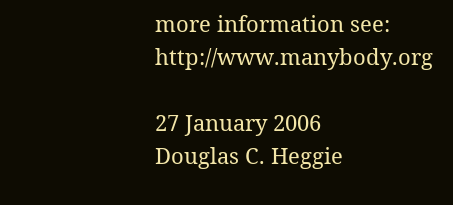more information see: http://www.manybody.org

27 January 2006
Douglas C. Heggie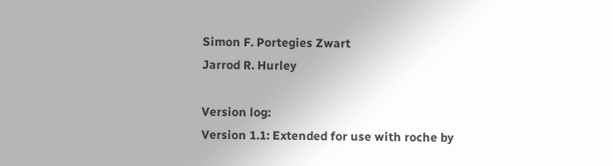Simon F. Portegies Zwart
Jarrod R. Hurley

Version log:
Version 1.1: Extended for use with roche by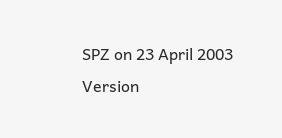SPZ on 23 April 2003
Version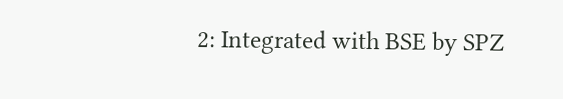2: Integrated with BSE by SPZ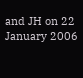and JH on 22 January 2006